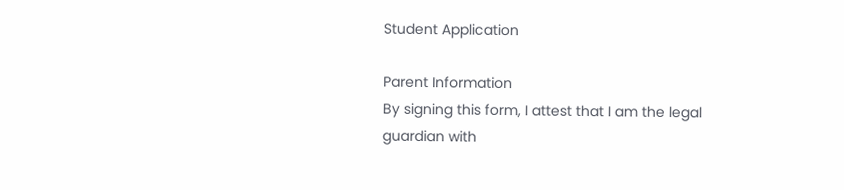Student Application

Parent Information
By signing this form, I attest that I am the legal guardian with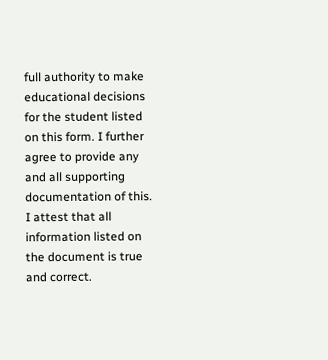full authority to make educational decisions for the student listed on this form. I further agree to provide any and all supporting documentation of this. I attest that all information listed on the document is true and correct.